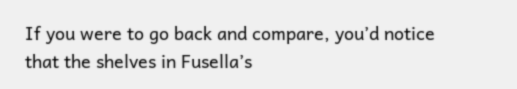If you were to go back and compare, you’d notice that the shelves in Fusella’s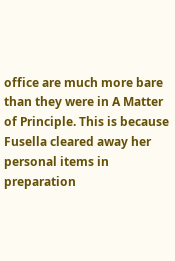office are much more bare than they were in A Matter of Principle. This is because Fusella cleared away her personal items in preparation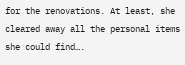for the renovations. At least, she cleared away all the personal items she could find….